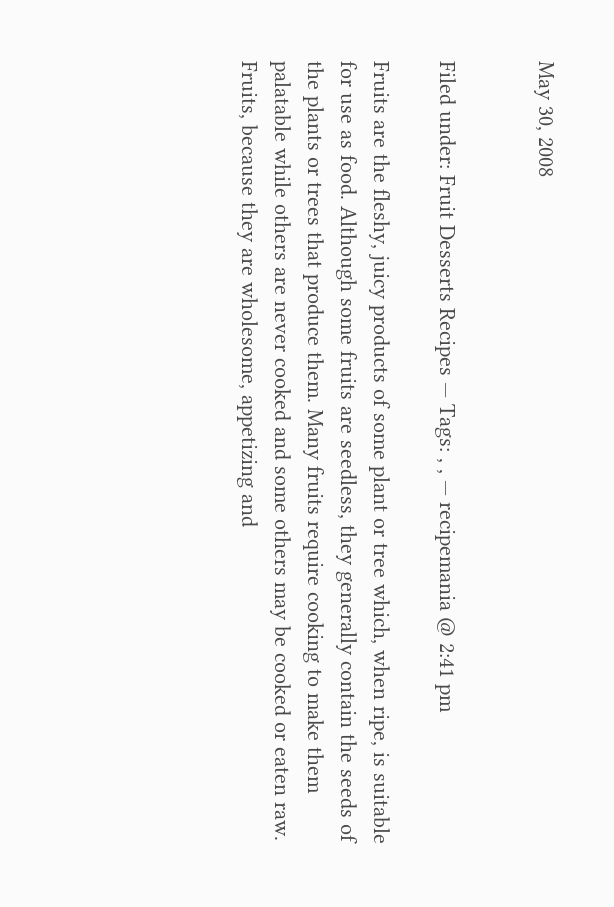May 30, 2008


Filed under: Fruit Desserts Recipes — Tags: , , — recipemania @ 2:41 pm

Fruits are the fleshy, juicy products of some plant or tree which, when ripe, is suitable for use as food. Although some fruits are seedless, they generally contain the seeds of the plants or trees that produce them. Many fruits require cooking to make them palatable while others are never cooked and some others may be cooked or eaten raw. Fruits, because they are wholesome, appetizing and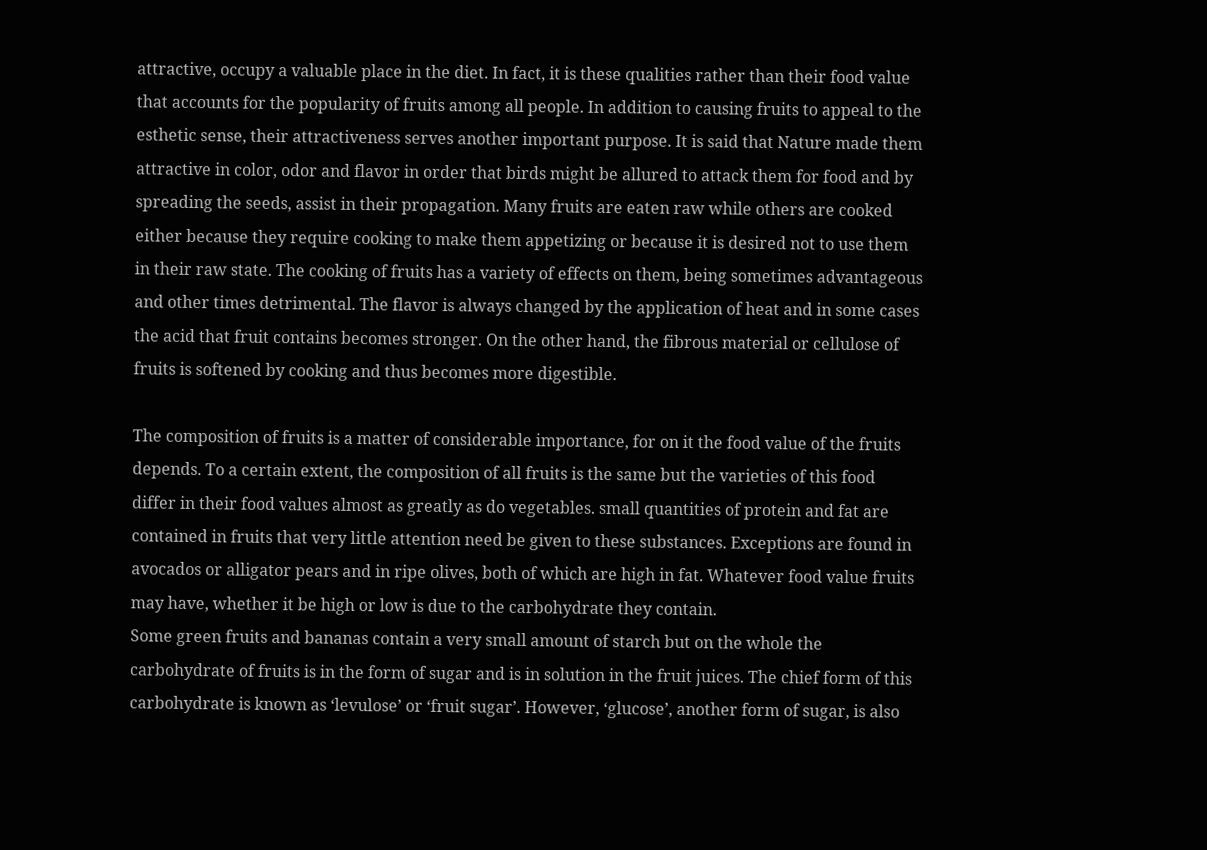attractive, occupy a valuable place in the diet. In fact, it is these qualities rather than their food value that accounts for the popularity of fruits among all people. In addition to causing fruits to appeal to the esthetic sense, their attractiveness serves another important purpose. It is said that Nature made them attractive in color, odor and flavor in order that birds might be allured to attack them for food and by spreading the seeds, assist in their propagation. Many fruits are eaten raw while others are cooked either because they require cooking to make them appetizing or because it is desired not to use them in their raw state. The cooking of fruits has a variety of effects on them, being sometimes advantageous and other times detrimental. The flavor is always changed by the application of heat and in some cases the acid that fruit contains becomes stronger. On the other hand, the fibrous material or cellulose of fruits is softened by cooking and thus becomes more digestible.

The composition of fruits is a matter of considerable importance, for on it the food value of the fruits depends. To a certain extent, the composition of all fruits is the same but the varieties of this food differ in their food values almost as greatly as do vegetables. small quantities of protein and fat are contained in fruits that very little attention need be given to these substances. Exceptions are found in avocados or alligator pears and in ripe olives, both of which are high in fat. Whatever food value fruits may have, whether it be high or low is due to the carbohydrate they contain.
Some green fruits and bananas contain a very small amount of starch but on the whole the carbohydrate of fruits is in the form of sugar and is in solution in the fruit juices. The chief form of this carbohydrate is known as ‘levulose’ or ‘fruit sugar’. However, ‘glucose’, another form of sugar, is also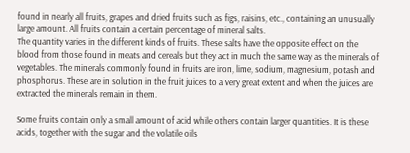found in nearly all fruits, grapes and dried fruits such as figs, raisins, etc., containing an unusually large amount. All fruits contain a certain percentage of mineral salts.
The quantity varies in the different kinds of fruits. These salts have the opposite effect on the blood from those found in meats and cereals but they act in much the same way as the minerals of vegetables. The minerals commonly found in fruits are iron, lime, sodium, magnesium, potash and phosphorus. These are in solution in the fruit juices to a very great extent and when the juices are extracted the minerals remain in them.

Some fruits contain only a small amount of acid while others contain larger quantities. It is these acids, together with the sugar and the volatile oils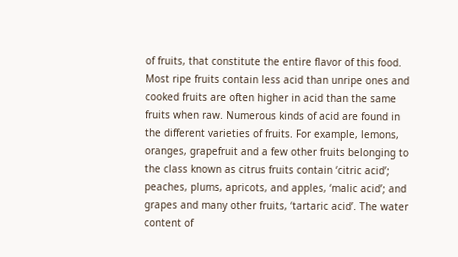of fruits, that constitute the entire flavor of this food. Most ripe fruits contain less acid than unripe ones and cooked fruits are often higher in acid than the same fruits when raw. Numerous kinds of acid are found in the different varieties of fruits. For example, lemons, oranges, grapefruit and a few other fruits belonging to the class known as citrus fruits contain ‘citric acid’; peaches, plums, apricots, and apples, ‘malic acid’; and grapes and many other fruits, ‘tartaric acid’. The water content of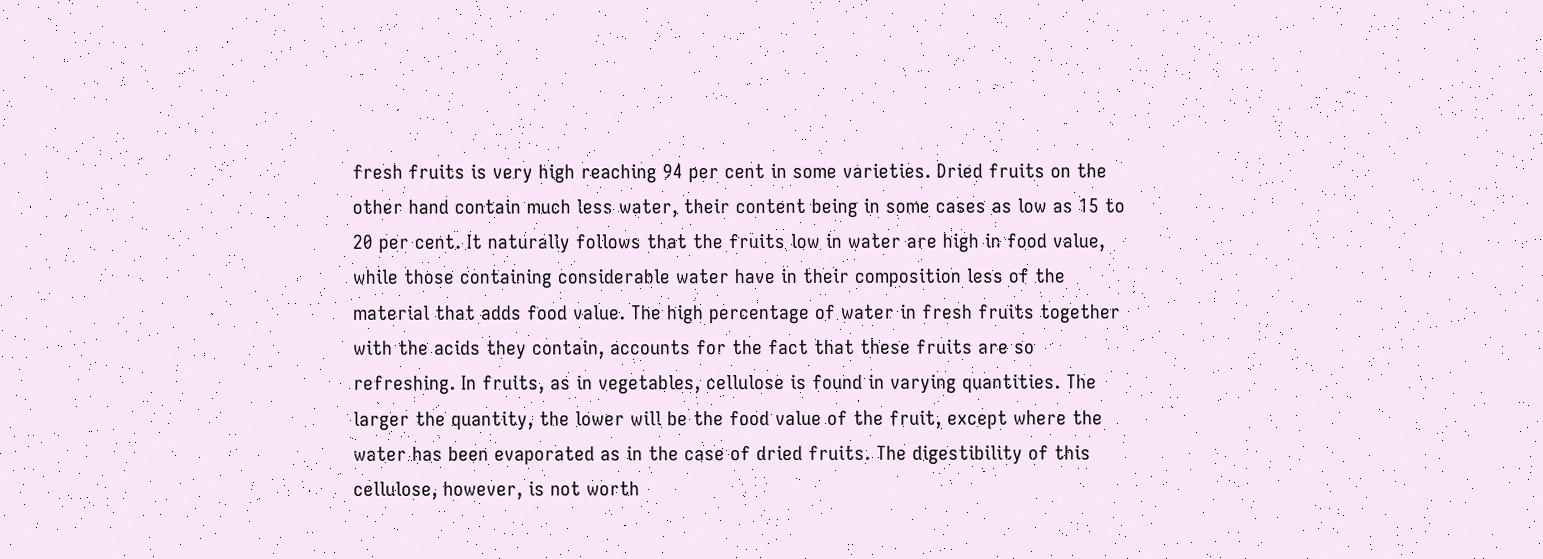fresh fruits is very high reaching 94 per cent in some varieties. Dried fruits on the other hand contain much less water, their content being in some cases as low as 15 to 20 per cent. It naturally follows that the fruits low in water are high in food value, while those containing considerable water have in their composition less of the material that adds food value. The high percentage of water in fresh fruits together with the acids they contain, accounts for the fact that these fruits are so refreshing. In fruits, as in vegetables, cellulose is found in varying quantities. The larger the quantity, the lower will be the food value of the fruit, except where the water has been evaporated as in the case of dried fruits. The digestibility of this cellulose, however, is not worth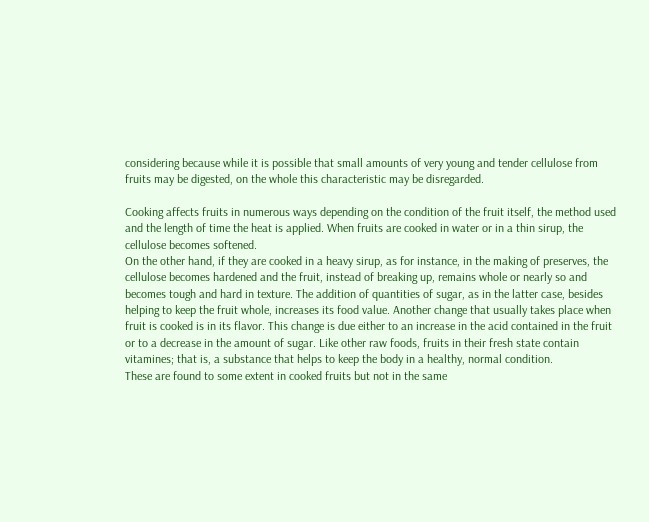considering because while it is possible that small amounts of very young and tender cellulose from fruits may be digested, on the whole this characteristic may be disregarded.

Cooking affects fruits in numerous ways depending on the condition of the fruit itself, the method used and the length of time the heat is applied. When fruits are cooked in water or in a thin sirup, the cellulose becomes softened.
On the other hand, if they are cooked in a heavy sirup, as for instance, in the making of preserves, the cellulose becomes hardened and the fruit, instead of breaking up, remains whole or nearly so and becomes tough and hard in texture. The addition of quantities of sugar, as in the latter case, besides helping to keep the fruit whole, increases its food value. Another change that usually takes place when fruit is cooked is in its flavor. This change is due either to an increase in the acid contained in the fruit or to a decrease in the amount of sugar. Like other raw foods, fruits in their fresh state contain vitamines; that is, a substance that helps to keep the body in a healthy, normal condition.
These are found to some extent in cooked fruits but not in the same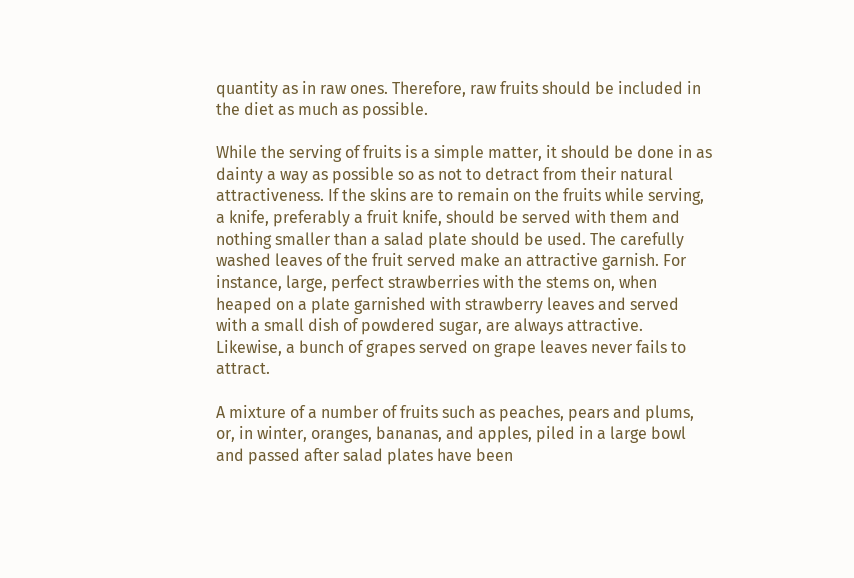quantity as in raw ones. Therefore, raw fruits should be included in the diet as much as possible.

While the serving of fruits is a simple matter, it should be done in as dainty a way as possible so as not to detract from their natural attractiveness. If the skins are to remain on the fruits while serving, a knife, preferably a fruit knife, should be served with them and nothing smaller than a salad plate should be used. The carefully washed leaves of the fruit served make an attractive garnish. For instance, large, perfect strawberries with the stems on, when heaped on a plate garnished with strawberry leaves and served with a small dish of powdered sugar, are always attractive.
Likewise, a bunch of grapes served on grape leaves never fails to attract.

A mixture of a number of fruits such as peaches, pears and plums, or, in winter, oranges, bananas, and apples, piled in a large bowl and passed after salad plates have been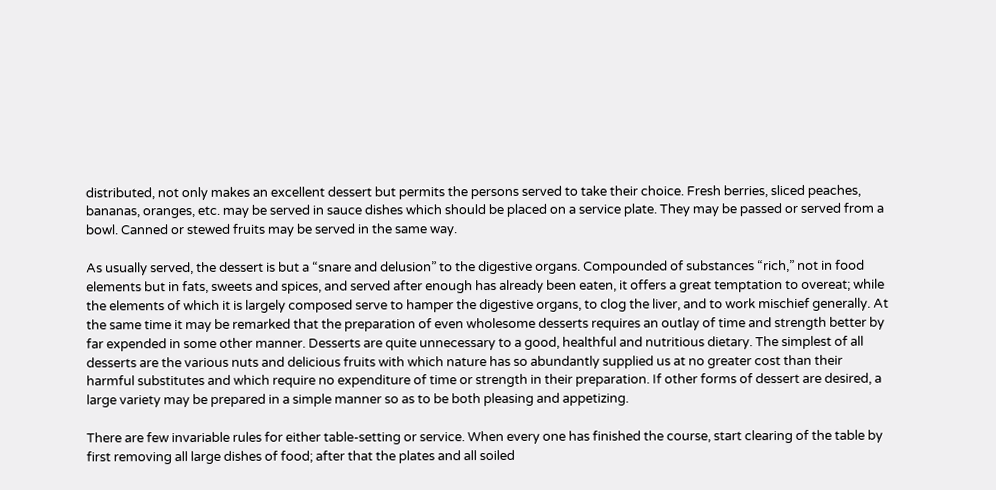distributed, not only makes an excellent dessert but permits the persons served to take their choice. Fresh berries, sliced peaches, bananas, oranges, etc. may be served in sauce dishes which should be placed on a service plate. They may be passed or served from a bowl. Canned or stewed fruits may be served in the same way.

As usually served, the dessert is but a “snare and delusion” to the digestive organs. Compounded of substances “rich,” not in food elements but in fats, sweets and spices, and served after enough has already been eaten, it offers a great temptation to overeat; while the elements of which it is largely composed serve to hamper the digestive organs, to clog the liver, and to work mischief generally. At the same time it may be remarked that the preparation of even wholesome desserts requires an outlay of time and strength better by far expended in some other manner. Desserts are quite unnecessary to a good, healthful and nutritious dietary. The simplest of all desserts are the various nuts and delicious fruits with which nature has so abundantly supplied us at no greater cost than their harmful substitutes and which require no expenditure of time or strength in their preparation. If other forms of dessert are desired, a large variety may be prepared in a simple manner so as to be both pleasing and appetizing.

There are few invariable rules for either table-setting or service. When every one has finished the course, start clearing of the table by first removing all large dishes of food; after that the plates and all soiled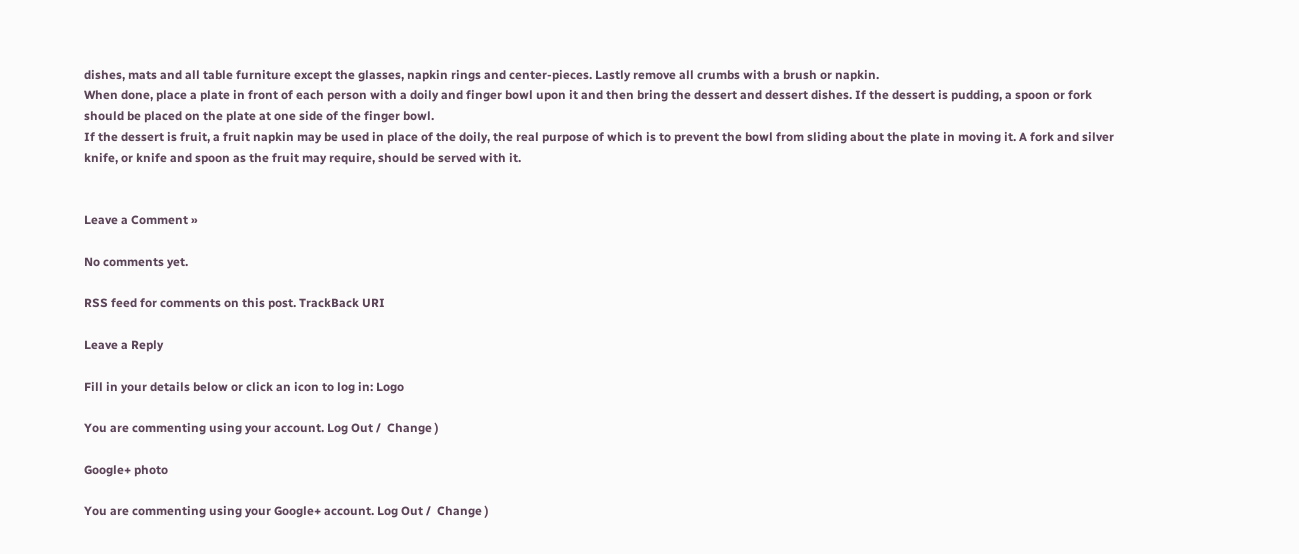dishes, mats and all table furniture except the glasses, napkin rings and center-pieces. Lastly remove all crumbs with a brush or napkin.
When done, place a plate in front of each person with a doily and finger bowl upon it and then bring the dessert and dessert dishes. If the dessert is pudding, a spoon or fork should be placed on the plate at one side of the finger bowl.
If the dessert is fruit, a fruit napkin may be used in place of the doily, the real purpose of which is to prevent the bowl from sliding about the plate in moving it. A fork and silver knife, or knife and spoon as the fruit may require, should be served with it.


Leave a Comment »

No comments yet.

RSS feed for comments on this post. TrackBack URI

Leave a Reply

Fill in your details below or click an icon to log in: Logo

You are commenting using your account. Log Out /  Change )

Google+ photo

You are commenting using your Google+ account. Log Out /  Change )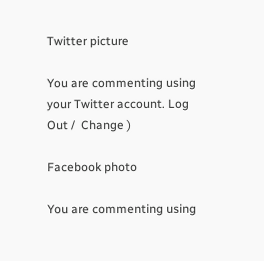Twitter picture

You are commenting using your Twitter account. Log Out /  Change )

Facebook photo

You are commenting using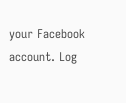your Facebook account. Log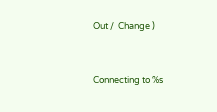Out /  Change )


Connecting to %s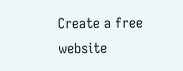Create a free website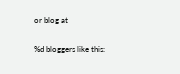or blog at

%d bloggers like this: